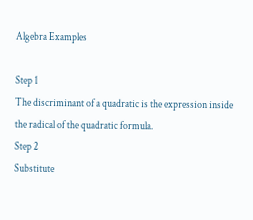Algebra Examples

Step 1
The discriminant of a quadratic is the expression inside the radical of the quadratic formula.
Step 2
Substitute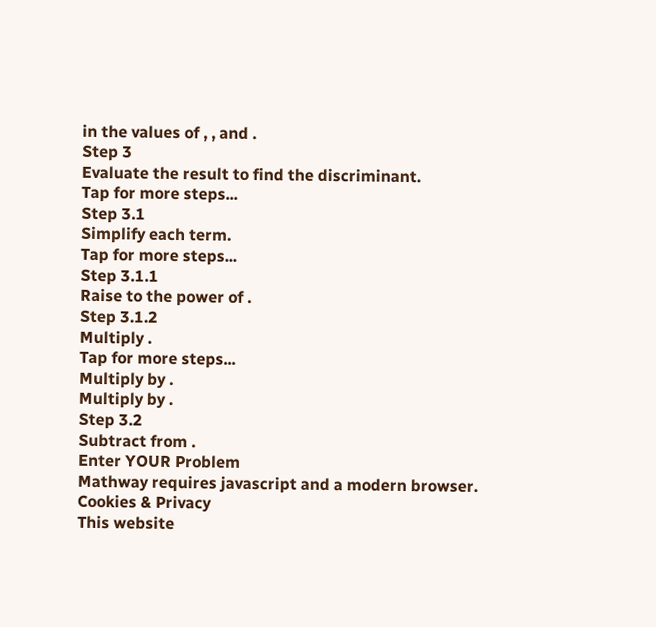in the values of , , and .
Step 3
Evaluate the result to find the discriminant.
Tap for more steps...
Step 3.1
Simplify each term.
Tap for more steps...
Step 3.1.1
Raise to the power of .
Step 3.1.2
Multiply .
Tap for more steps...
Multiply by .
Multiply by .
Step 3.2
Subtract from .
Enter YOUR Problem
Mathway requires javascript and a modern browser.
Cookies & Privacy
This website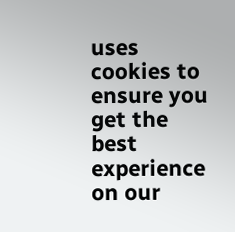uses cookies to ensure you get the best experience on our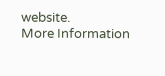website.
More Information